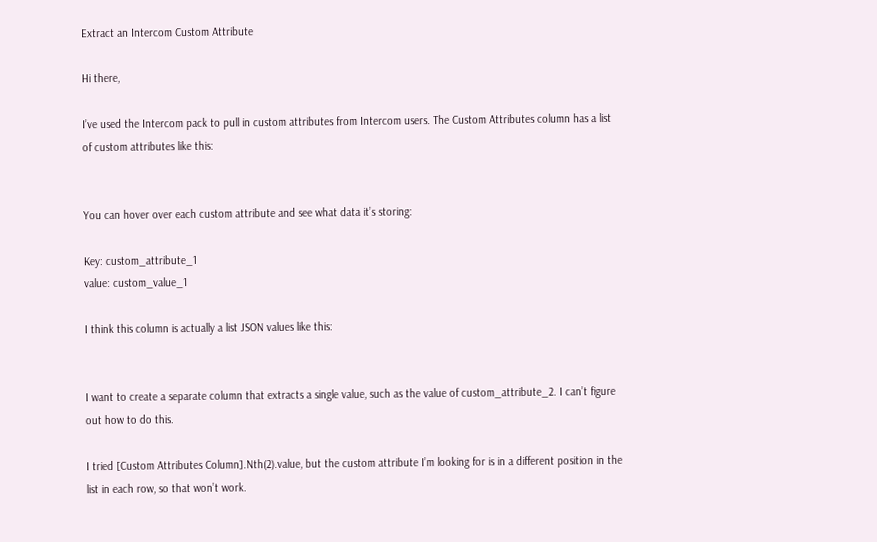Extract an Intercom Custom Attribute

Hi there,

I’ve used the Intercom pack to pull in custom attributes from Intercom users. The Custom Attributes column has a list of custom attributes like this:


You can hover over each custom attribute and see what data it’s storing:

Key: custom_attribute_1
value: custom_value_1

I think this column is actually a list JSON values like this:


I want to create a separate column that extracts a single value, such as the value of custom_attribute_2. I can’t figure out how to do this.

I tried [Custom Attributes Column].Nth(2).value, but the custom attribute I’m looking for is in a different position in the list in each row, so that won’t work.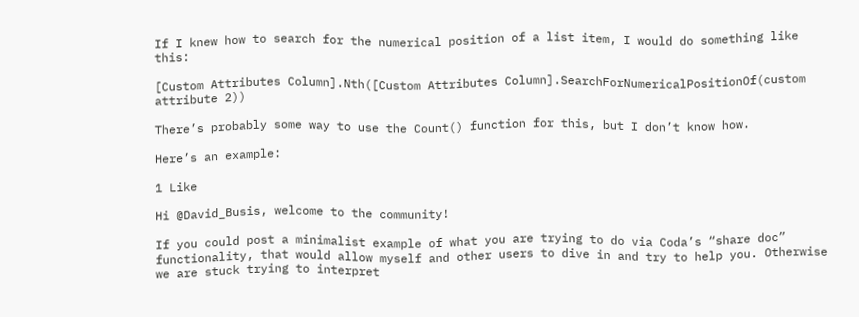If I knew how to search for the numerical position of a list item, I would do something like this:

[Custom Attributes Column].Nth([Custom Attributes Column].SearchForNumericalPositionOf(custom attribute 2))

There’s probably some way to use the Count() function for this, but I don’t know how.

Here’s an example:

1 Like

Hi @David_Busis, welcome to the community!

If you could post a minimalist example of what you are trying to do via Coda’s “share doc” functionality, that would allow myself and other users to dive in and try to help you. Otherwise we are stuck trying to interpret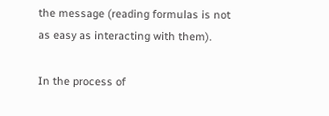the message (reading formulas is not as easy as interacting with them).

In the process of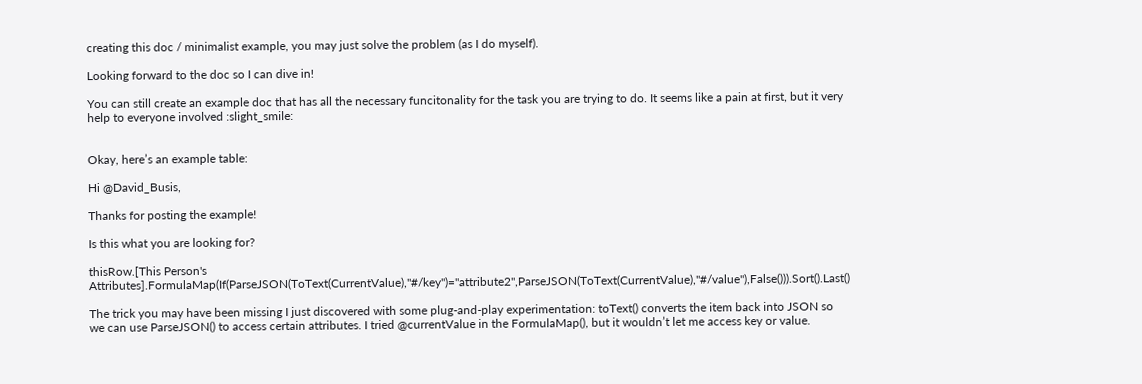creating this doc / minimalist example, you may just solve the problem (as I do myself).

Looking forward to the doc so I can dive in!

You can still create an example doc that has all the necessary funcitonality for the task you are trying to do. It seems like a pain at first, but it very help to everyone involved :slight_smile:


Okay, here’s an example table:

Hi @David_Busis,

Thanks for posting the example!

Is this what you are looking for?

thisRow.[This Person's Attributes].FormulaMap(If(ParseJSON(ToText(CurrentValue),"#/key")="attribute2",ParseJSON(ToText(CurrentValue),"#/value"),False())).Sort().Last()

The trick you may have been missing I just discovered with some plug-and-play experimentation: toText() converts the item back into JSON so we can use ParseJSON() to access certain attributes. I tried @currentValue in the FormulaMap(), but it wouldn’t let me access key or value.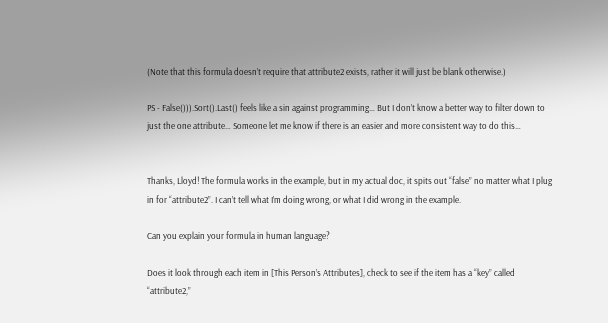(Note that this formula doesn’t require that attribute2 exists, rather it will just be blank otherwise.)

PS - False())).Sort().Last() feels like a sin against programming… But I don’t know a better way to filter down to just the one attribute… Someone let me know if there is an easier and more consistent way to do this…


Thanks, Lloyd! The formula works in the example, but in my actual doc, it spits out “false” no matter what I plug in for “attribute2”. I can’t tell what I’m doing wrong, or what I did wrong in the example.

Can you explain your formula in human language?

Does it look through each item in [This Person’s Attributes], check to see if the item has a “key” called “attribute2,”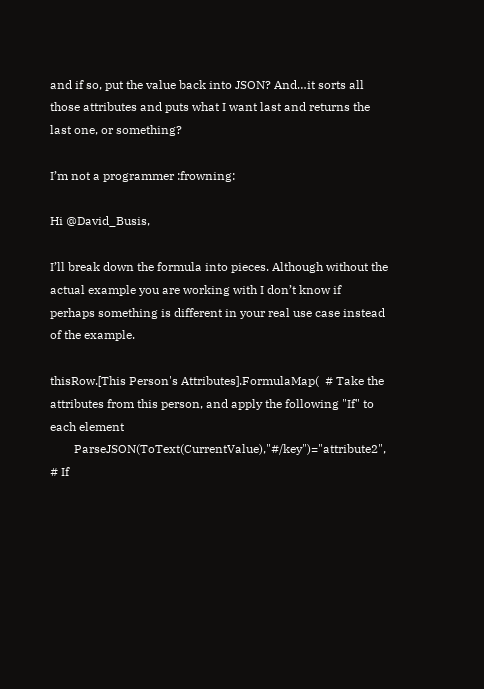and if so, put the value back into JSON? And…it sorts all those attributes and puts what I want last and returns the last one, or something?

I’m not a programmer :frowning:

Hi @David_Busis,

I’ll break down the formula into pieces. Although without the actual example you are working with I don’t know if perhaps something is different in your real use case instead of the example.

thisRow.[This Person's Attributes].FormulaMap(  # Take the attributes from this person, and apply the following "If" to each element
        ParseJSON(ToText(CurrentValue),"#/key")="attribute2",  # If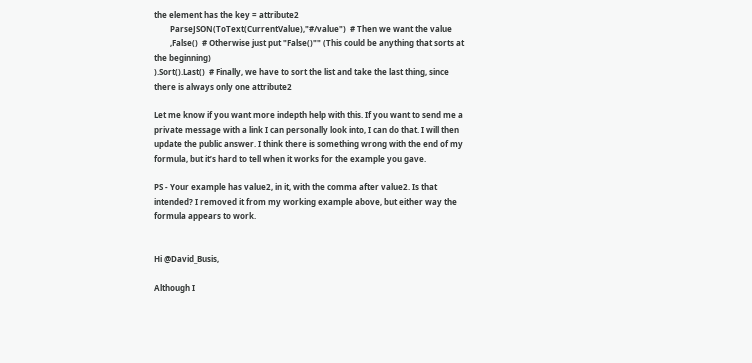the element has the key = attribute2
        ParseJSON(ToText(CurrentValue),"#/value")  # Then we want the value
        ,False()  # Otherwise just put "False()"" (This could be anything that sorts at the beginning)
).Sort().Last()  # Finally, we have to sort the list and take the last thing, since there is always only one attribute2

Let me know if you want more indepth help with this. If you want to send me a private message with a link I can personally look into, I can do that. I will then update the public answer. I think there is something wrong with the end of my formula, but it’s hard to tell when it works for the example you gave.

PS - Your example has value2, in it, with the comma after value2. Is that intended? I removed it from my working example above, but either way the formula appears to work.


Hi @David_Busis,

Although I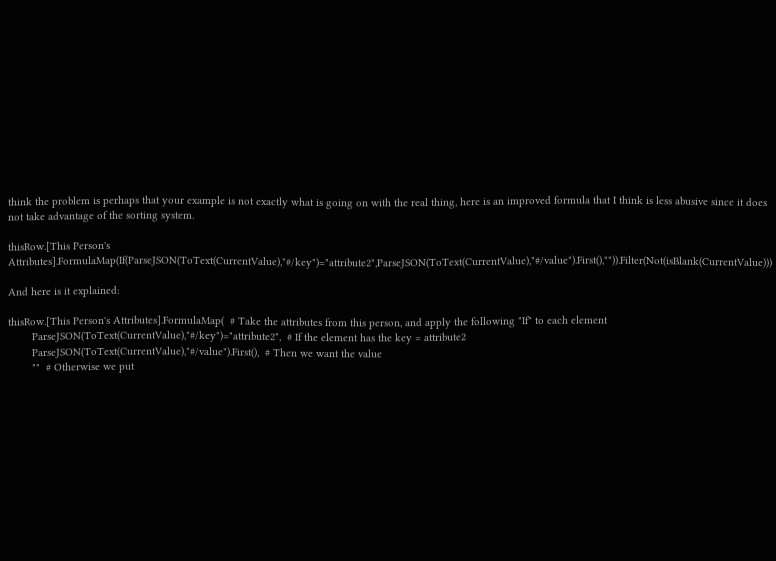think the problem is perhaps that your example is not exactly what is going on with the real thing, here is an improved formula that I think is less abusive since it does not take advantage of the sorting system.

thisRow.[This Person's Attributes].FormulaMap(If(ParseJSON(ToText(CurrentValue),"#/key")="attribute2",ParseJSON(ToText(CurrentValue),"#/value").First(),"")).Filter(Not(isBlank(CurrentValue)))

And here is it explained:

thisRow.[This Person's Attributes].FormulaMap(  # Take the attributes from this person, and apply the following "If" to each element
        ParseJSON(ToText(CurrentValue),"#/key")="attribute2",  # If the element has the key = attribute2
        ParseJSON(ToText(CurrentValue),"#/value").First(),  # Then we want the value
        ""  # Otherwise we put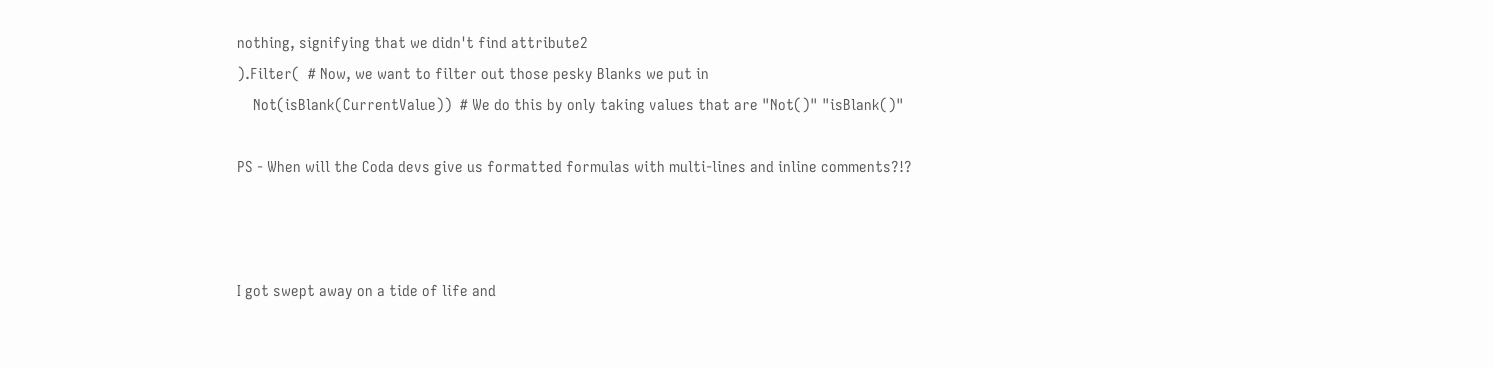nothing, signifying that we didn't find attribute2
).Filter(  # Now, we want to filter out those pesky Blanks we put in
    Not(isBlank(CurrentValue))  # We do this by only taking values that are "Not()" "isBlank()"

PS - When will the Coda devs give us formatted formulas with multi-lines and inline comments?!?



I got swept away on a tide of life and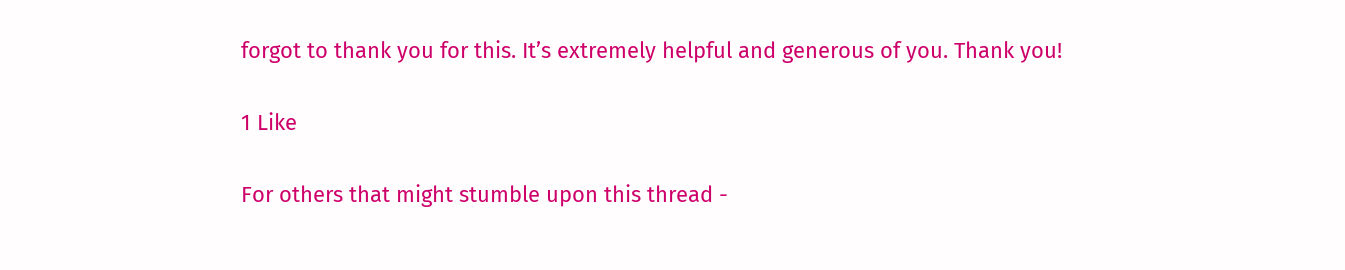forgot to thank you for this. It’s extremely helpful and generous of you. Thank you!

1 Like

For others that might stumble upon this thread -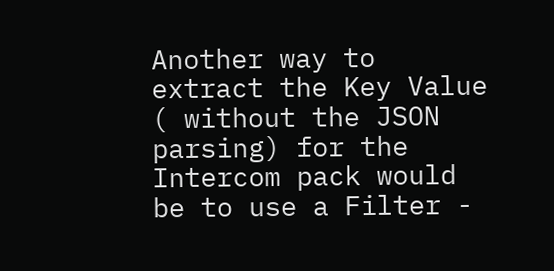Another way to extract the Key Value ( without the JSON parsing) for the Intercom pack would be to use a Filter -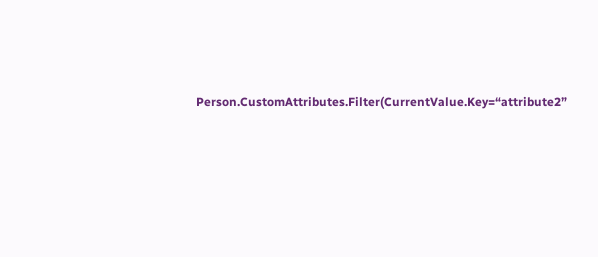Person.CustomAttributes.Filter(CurrentValue.Key=“attribute2”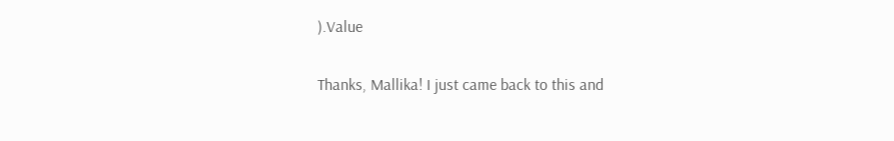).Value

Thanks, Mallika! I just came back to this and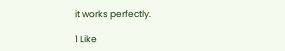it works perfectly.

1 Like